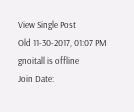View Single Post
Old 11-30-2017, 01:07 PM
gnoitall is offline
Join Date: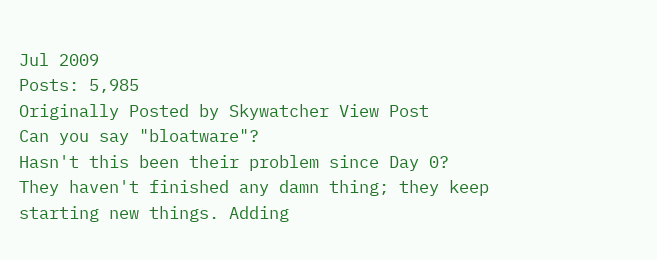Jul 2009
Posts: 5,985
Originally Posted by Skywatcher View Post
Can you say "bloatware"?
Hasn't this been their problem since Day 0? They haven't finished any damn thing; they keep starting new things. Adding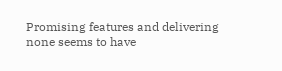Promising features and delivering none seems to have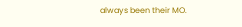always been their MO.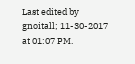Last edited by gnoitall; 11-30-2017 at 01:07 PM.